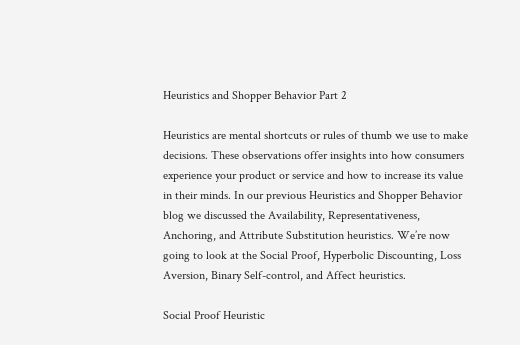Heuristics and Shopper Behavior Part 2

Heuristics are mental shortcuts or rules of thumb we use to make decisions. These observations offer insights into how consumers experience your product or service and how to increase its value in their minds. In our previous Heuristics and Shopper Behavior blog we discussed the Availability, Representativeness, Anchoring, and Attribute Substitution heuristics. We’re now going to look at the Social Proof, Hyperbolic Discounting, Loss Aversion, Binary Self-control, and Affect heuristics.

Social Proof Heuristic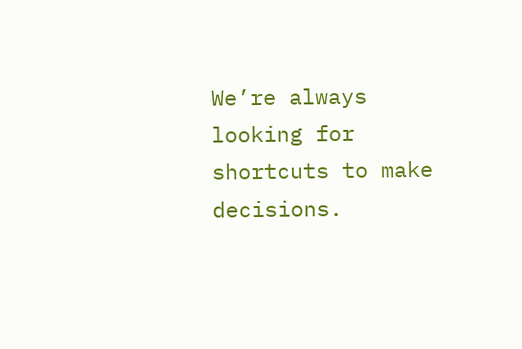We’re always looking for shortcuts to make decisions.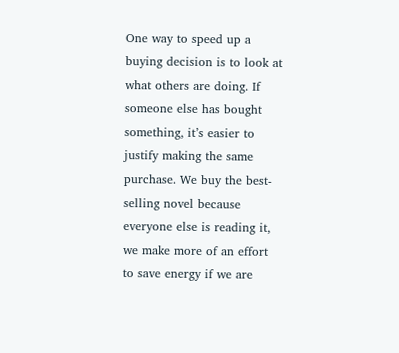One way to speed up a buying decision is to look at what others are doing. If someone else has bought something, it’s easier to justify making the same purchase. We buy the best-selling novel because everyone else is reading it, we make more of an effort to save energy if we are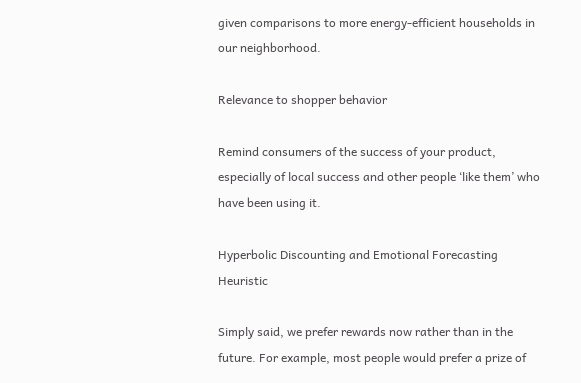given comparisons to more energy-efficient households in our neighborhood.

Relevance to shopper behavior

Remind consumers of the success of your product, especially of local success and other people ‘like them’ who have been using it.

Hyperbolic Discounting and Emotional Forecasting Heuristic

Simply said, we prefer rewards now rather than in the future. For example, most people would prefer a prize of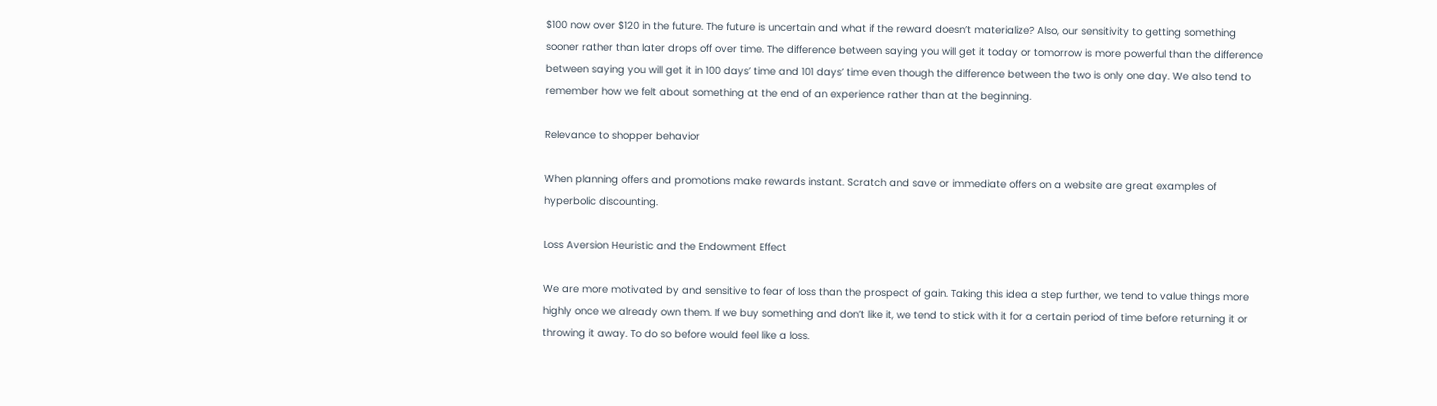$100 now over $120 in the future. The future is uncertain and what if the reward doesn’t materialize? Also, our sensitivity to getting something sooner rather than later drops off over time. The difference between saying you will get it today or tomorrow is more powerful than the difference between saying you will get it in 100 days’ time and 101 days’ time even though the difference between the two is only one day. We also tend to remember how we felt about something at the end of an experience rather than at the beginning.

Relevance to shopper behavior

When planning offers and promotions make rewards instant. Scratch and save or immediate offers on a website are great examples of hyperbolic discounting.

Loss Aversion Heuristic and the Endowment Effect

We are more motivated by and sensitive to fear of loss than the prospect of gain. Taking this idea a step further, we tend to value things more highly once we already own them. If we buy something and don’t like it, we tend to stick with it for a certain period of time before returning it or throwing it away. To do so before would feel like a loss.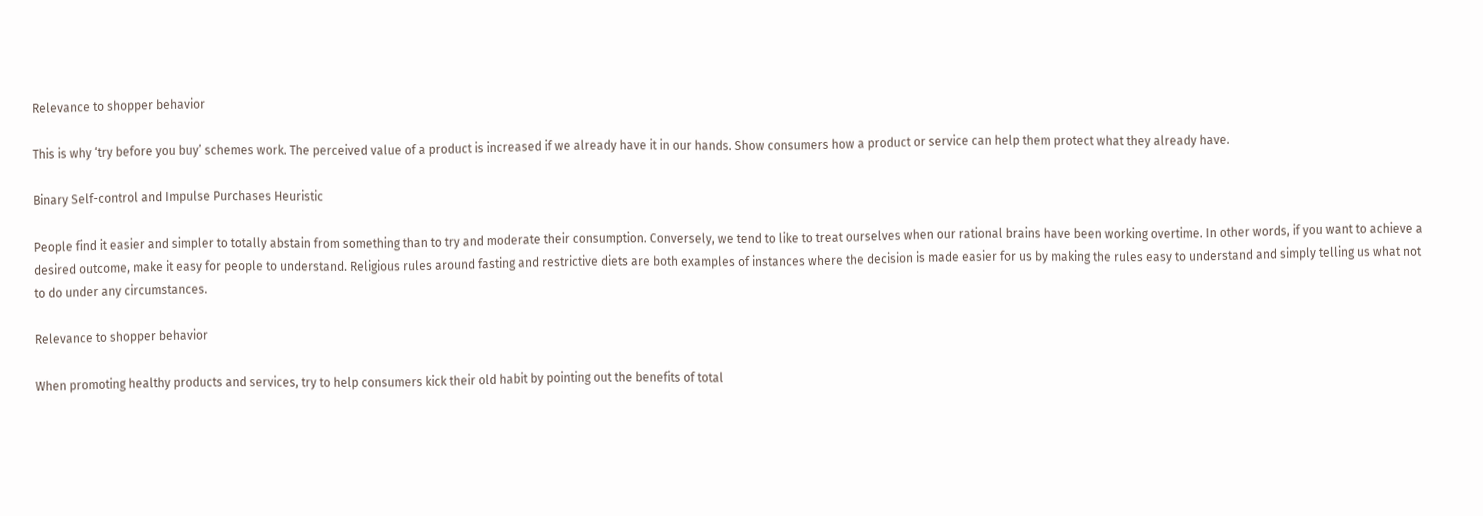Relevance to shopper behavior

This is why ‘try before you buy’ schemes work. The perceived value of a product is increased if we already have it in our hands. Show consumers how a product or service can help them protect what they already have.

Binary Self-control and Impulse Purchases Heuristic

People find it easier and simpler to totally abstain from something than to try and moderate their consumption. Conversely, we tend to like to treat ourselves when our rational brains have been working overtime. In other words, if you want to achieve a desired outcome, make it easy for people to understand. Religious rules around fasting and restrictive diets are both examples of instances where the decision is made easier for us by making the rules easy to understand and simply telling us what not to do under any circumstances.

Relevance to shopper behavior

When promoting healthy products and services, try to help consumers kick their old habit by pointing out the benefits of total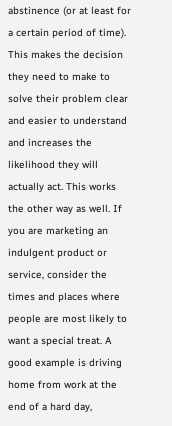abstinence (or at least for a certain period of time). This makes the decision they need to make to solve their problem clear and easier to understand and increases the likelihood they will actually act. This works the other way as well. If you are marketing an indulgent product or service, consider the times and places where people are most likely to want a special treat. A good example is driving home from work at the end of a hard day,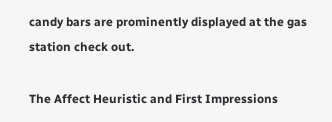candy bars are prominently displayed at the gas station check out.

The Affect Heuristic and First Impressions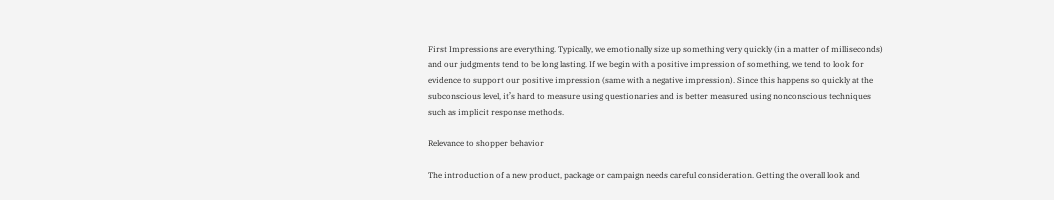First Impressions are everything. Typically, we emotionally size up something very quickly (in a matter of milliseconds) and our judgments tend to be long lasting. If we begin with a positive impression of something, we tend to look for evidence to support our positive impression (same with a negative impression). Since this happens so quickly at the subconscious level, it’s hard to measure using questionaries and is better measured using nonconscious techniques such as implicit response methods.

Relevance to shopper behavior

The introduction of a new product, package or campaign needs careful consideration. Getting the overall look and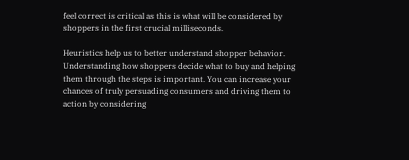feel correct is critical as this is what will be considered by shoppers in the first crucial milliseconds.

Heuristics help us to better understand shopper behavior. Understanding how shoppers decide what to buy and helping them through the steps is important. You can increase your chances of truly persuading consumers and driving them to action by considering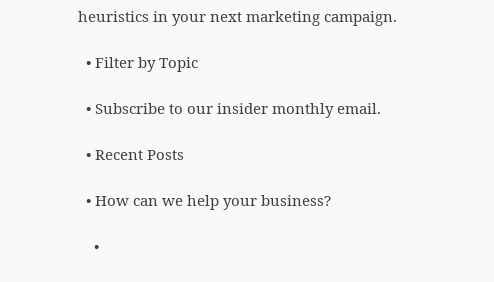heuristics in your next marketing campaign.

  • Filter by Topic

  • Subscribe to our insider monthly email.

  • Recent Posts

  • How can we help your business?

    •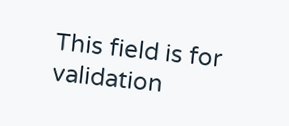This field is for validation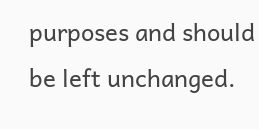purposes and should be left unchanged.